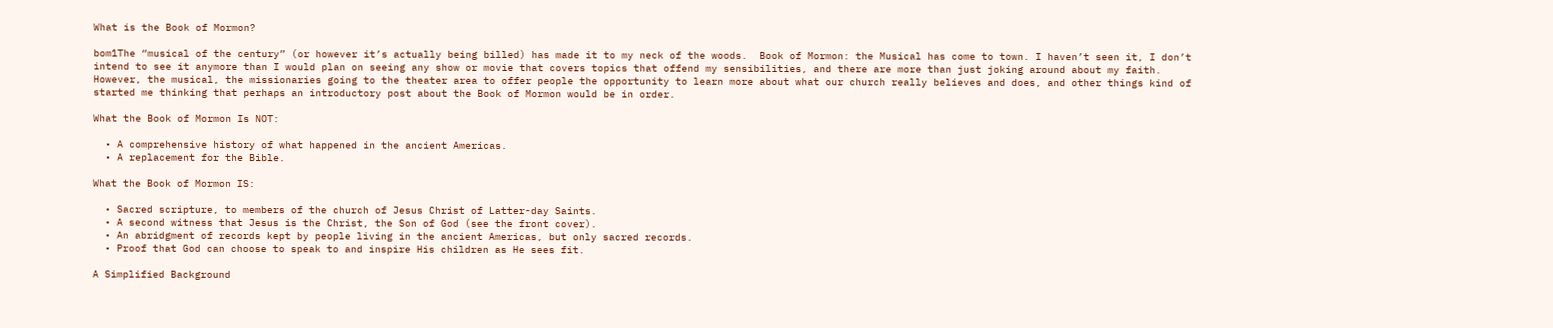What is the Book of Mormon?

bom1The “musical of the century” (or however it’s actually being billed) has made it to my neck of the woods.  Book of Mormon: the Musical has come to town. I haven’t seen it, I don’t intend to see it anymore than I would plan on seeing any show or movie that covers topics that offend my sensibilities, and there are more than just joking around about my faith. However, the musical, the missionaries going to the theater area to offer people the opportunity to learn more about what our church really believes and does, and other things kind of started me thinking that perhaps an introductory post about the Book of Mormon would be in order.

What the Book of Mormon Is NOT:

  • A comprehensive history of what happened in the ancient Americas.
  • A replacement for the Bible.

What the Book of Mormon IS:

  • Sacred scripture, to members of the church of Jesus Christ of Latter-day Saints.
  • A second witness that Jesus is the Christ, the Son of God (see the front cover).
  • An abridgment of records kept by people living in the ancient Americas, but only sacred records.
  • Proof that God can choose to speak to and inspire His children as He sees fit.

A Simplified Background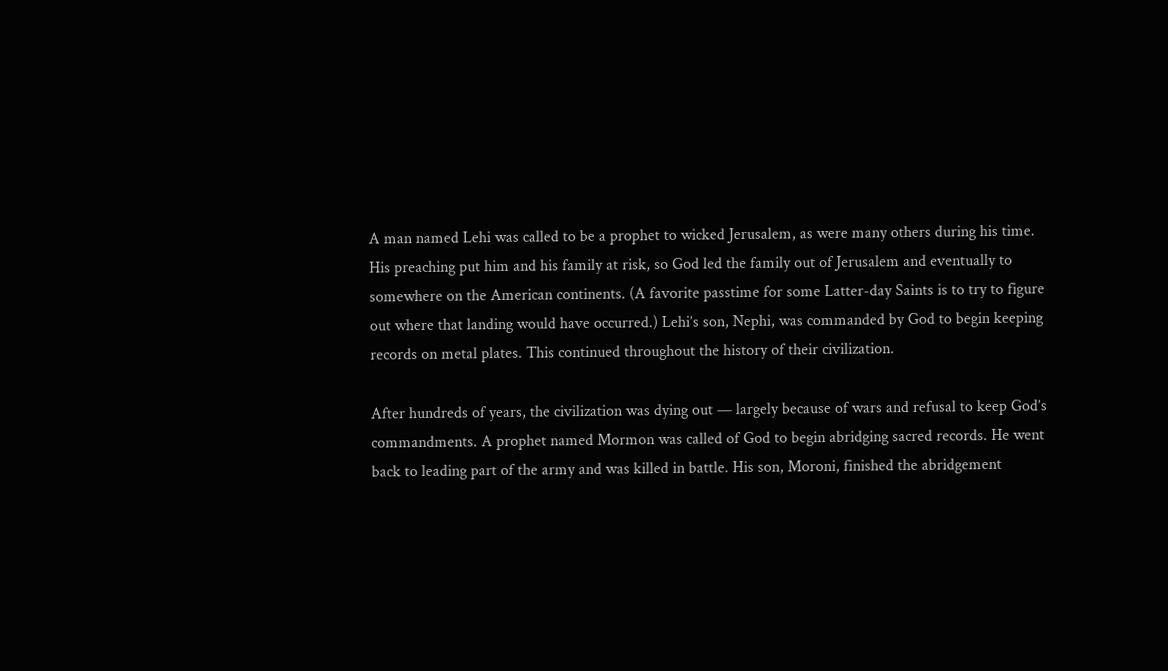A man named Lehi was called to be a prophet to wicked Jerusalem, as were many others during his time. His preaching put him and his family at risk, so God led the family out of Jerusalem and eventually to somewhere on the American continents. (A favorite passtime for some Latter-day Saints is to try to figure out where that landing would have occurred.) Lehi’s son, Nephi, was commanded by God to begin keeping records on metal plates. This continued throughout the history of their civilization.

After hundreds of years, the civilization was dying out — largely because of wars and refusal to keep God’s commandments. A prophet named Mormon was called of God to begin abridging sacred records. He went back to leading part of the army and was killed in battle. His son, Moroni, finished the abridgement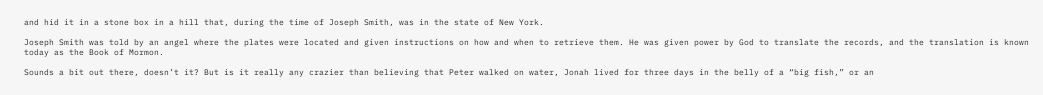and hid it in a stone box in a hill that, during the time of Joseph Smith, was in the state of New York.

Joseph Smith was told by an angel where the plates were located and given instructions on how and when to retrieve them. He was given power by God to translate the records, and the translation is known today as the Book of Mormon.

Sounds a bit out there, doesn’t it? But is it really any crazier than believing that Peter walked on water, Jonah lived for three days in the belly of a “big fish,” or an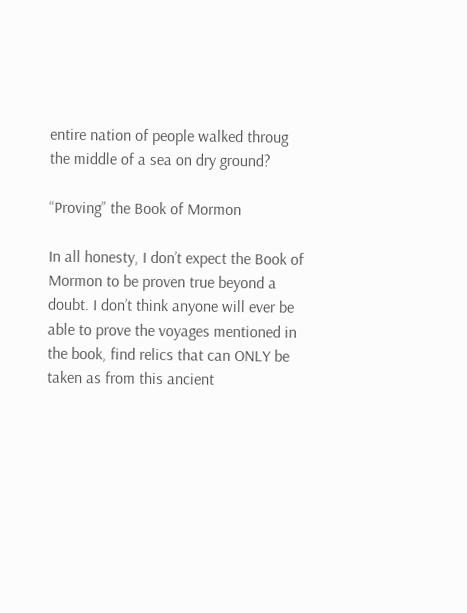entire nation of people walked throug the middle of a sea on dry ground?

“Proving” the Book of Mormon

In all honesty, I don’t expect the Book of Mormon to be proven true beyond a doubt. I don’t think anyone will ever be able to prove the voyages mentioned in the book, find relics that can ONLY be taken as from this ancient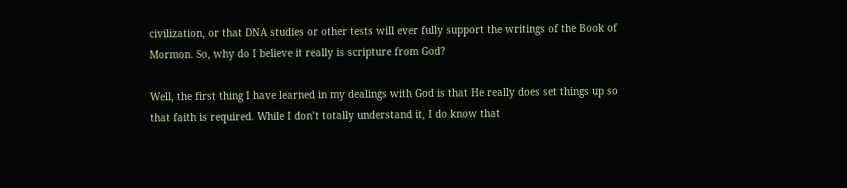civilization, or that DNA studies or other tests will ever fully support the writings of the Book of Mormon. So, why do I believe it really is scripture from God?

Well, the first thing I have learned in my dealings with God is that He really does set things up so that faith is required. While I don’t totally understand it, I do know that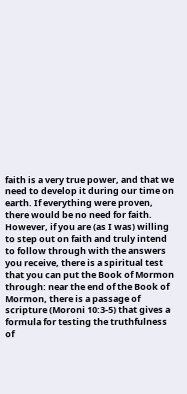faith is a very true power, and that we need to develop it during our time on earth. If everything were proven, there would be no need for faith. However, if you are (as I was) willing to step out on faith and truly intend to follow through with the answers you receive, there is a spiritual test that you can put the Book of Mormon through: near the end of the Book of Mormon, there is a passage of scripture (Moroni 10:3-5) that gives a formula for testing the truthfulness of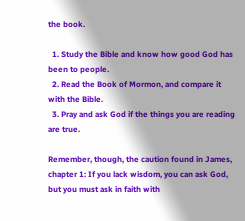the book.

  1. Study the Bible and know how good God has been to people.
  2. Read the Book of Mormon, and compare it with the Bible.
  3. Pray and ask God if the things you are reading are true.

Remember, though, the caution found in James, chapter 1: If you lack wisdom, you can ask God, but you must ask in faith with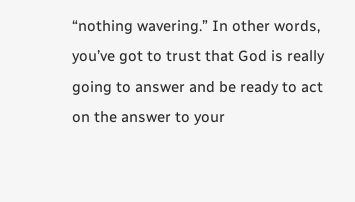“nothing wavering.” In other words, you’ve got to trust that God is really going to answer and be ready to act on the answer to your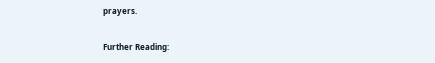prayers.

Further Reading: